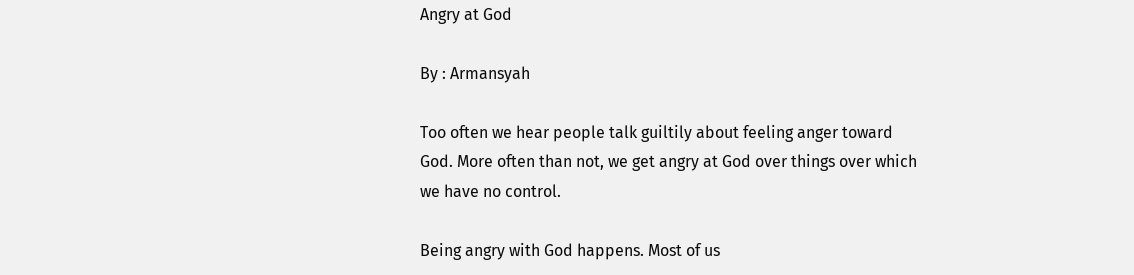Angry at God

By : Armansyah

Too often we hear people talk guiltily about feeling anger toward God. More often than not, we get angry at God over things over which we have no control.

Being angry with God happens. Most of us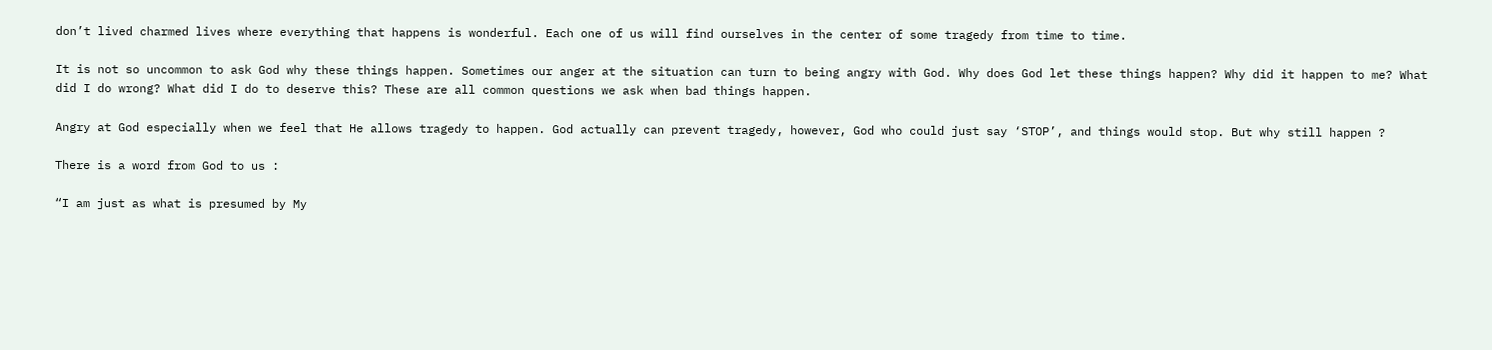don’t lived charmed lives where everything that happens is wonderful. Each one of us will find ourselves in the center of some tragedy from time to time.

It is not so uncommon to ask God why these things happen. Sometimes our anger at the situation can turn to being angry with God. Why does God let these things happen? Why did it happen to me? What did I do wrong? What did I do to deserve this? These are all common questions we ask when bad things happen.

Angry at God especially when we feel that He allows tragedy to happen. God actually can prevent tragedy, however, God who could just say ‘STOP’, and things would stop. But why still happen ?

There is a word from God to us :

“I am just as what is presumed by My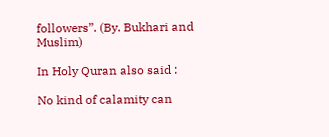followers”. (By. Bukhari and Muslim)

In Holy Quran also said :

No kind of calamity can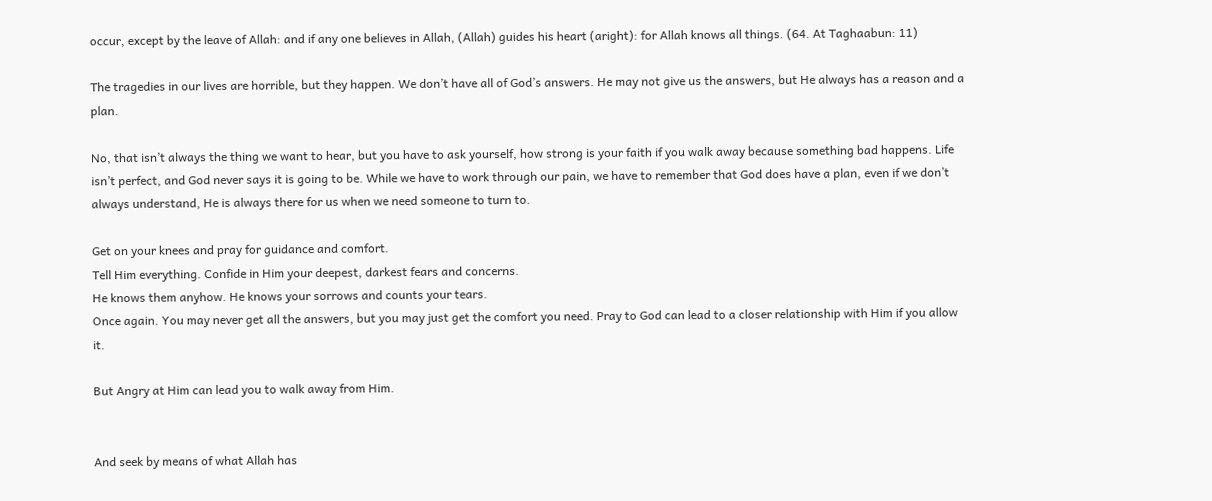occur, except by the leave of Allah: and if any one believes in Allah, (Allah) guides his heart (aright): for Allah knows all things. (64. At Taghaabun: 11)

The tragedies in our lives are horrible, but they happen. We don’t have all of God’s answers. He may not give us the answers, but He always has a reason and a plan.

No, that isn’t always the thing we want to hear, but you have to ask yourself, how strong is your faith if you walk away because something bad happens. Life isn’t perfect, and God never says it is going to be. While we have to work through our pain, we have to remember that God does have a plan, even if we don’t always understand, He is always there for us when we need someone to turn to.

Get on your knees and pray for guidance and comfort.
Tell Him everything. Confide in Him your deepest, darkest fears and concerns.
He knows them anyhow. He knows your sorrows and counts your tears.
Once again. You may never get all the answers, but you may just get the comfort you need. Pray to God can lead to a closer relationship with Him if you allow it.

But Angry at Him can lead you to walk away from Him.


And seek by means of what Allah has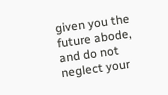given you the future abode, and do not neglect your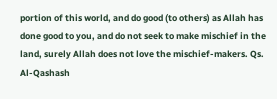portion of this world, and do good (to others) as Allah has done good to you, and do not seek to make mischief in the land, surely Allah does not love the mischief-makers. Qs. Al-Qashash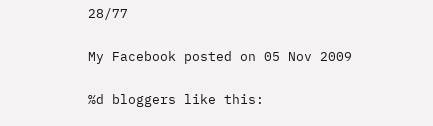28/77

My Facebook posted on 05 Nov 2009

%d bloggers like this: